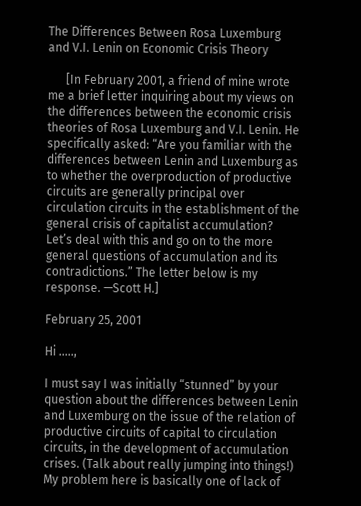The Differences Between Rosa Luxemburg
and V.I. Lenin on Economic Crisis Theory

      [In February 2001, a friend of mine wrote me a brief letter inquiring about my views on the differences between the economic crisis theories of Rosa Luxemburg and V.I. Lenin. He specifically asked: “Are you familiar with the differences between Lenin and Luxemburg as to whether the overproduction of productive circuits are generally principal over circulation circuits in the establishment of the general crisis of capitalist accumulation? Let’s deal with this and go on to the more general questions of accumulation and its contradictions.” The letter below is my response. —Scott H.]

February 25, 2001

Hi .....,

I must say I was initially “stunned” by your question about the differences between Lenin and Luxemburg on the issue of the relation of productive circuits of capital to circulation circuits, in the development of accumulation crises. (Talk about really jumping into things!) My problem here is basically one of lack of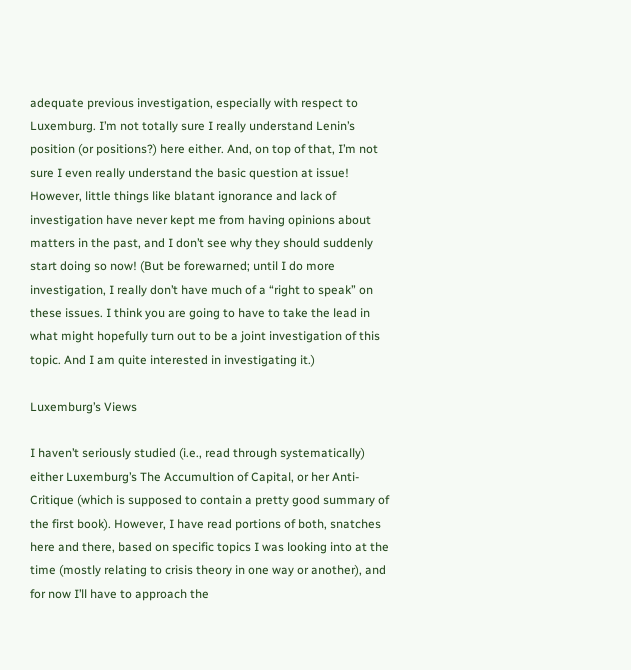adequate previous investigation, especially with respect to Luxemburg. I’m not totally sure I really understand Lenin’s position (or positions?) here either. And, on top of that, I’m not sure I even really understand the basic question at issue! However, little things like blatant ignorance and lack of investigation have never kept me from having opinions about matters in the past, and I don’t see why they should suddenly start doing so now! (But be forewarned; until I do more investigation, I really don’t have much of a “right to speak” on these issues. I think you are going to have to take the lead in what might hopefully turn out to be a joint investigation of this topic. And I am quite interested in investigating it.)

Luxemburg’s Views

I haven’t seriously studied (i.e., read through systematically) either Luxemburg’s The Accumultion of Capital, or her Anti-Critique (which is supposed to contain a pretty good summary of the first book). However, I have read portions of both, snatches here and there, based on specific topics I was looking into at the time (mostly relating to crisis theory in one way or another), and for now I’ll have to approach the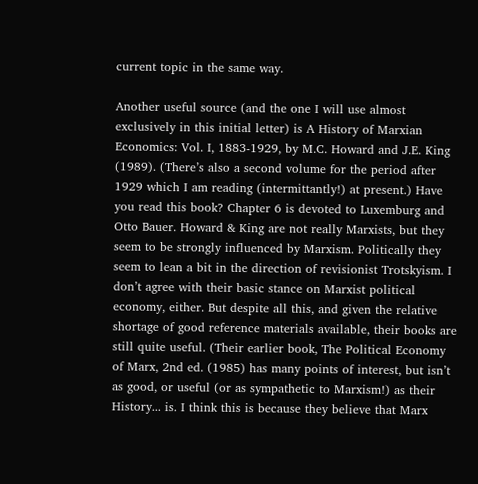current topic in the same way.

Another useful source (and the one I will use almost exclusively in this initial letter) is A History of Marxian Economics: Vol. I, 1883-1929, by M.C. Howard and J.E. King (1989). (There’s also a second volume for the period after 1929 which I am reading (intermittantly!) at present.) Have you read this book? Chapter 6 is devoted to Luxemburg and Otto Bauer. Howard & King are not really Marxists, but they seem to be strongly influenced by Marxism. Politically they seem to lean a bit in the direction of revisionist Trotskyism. I don’t agree with their basic stance on Marxist political economy, either. But despite all this, and given the relative shortage of good reference materials available, their books are still quite useful. (Their earlier book, The Political Economy of Marx, 2nd ed. (1985) has many points of interest, but isn’t as good, or useful (or as sympathetic to Marxism!) as their History... is. I think this is because they believe that Marx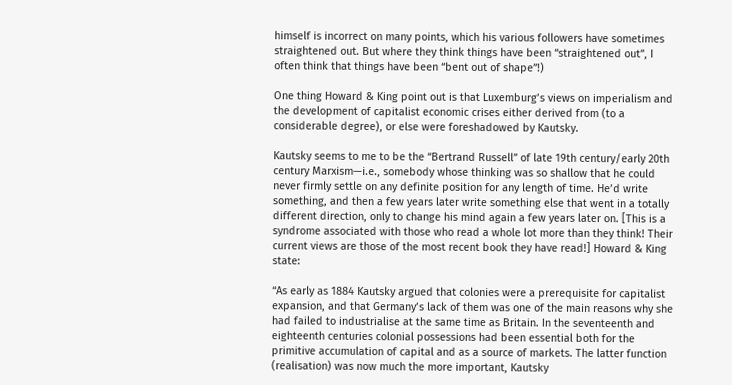himself is incorrect on many points, which his various followers have sometimes straightened out. But where they think things have been “straightened out”, I often think that things have been “bent out of shape”!)

One thing Howard & King point out is that Luxemburg’s views on imperialism and the development of capitalist economic crises either derived from (to a considerable degree), or else were foreshadowed by Kautsky.

Kautsky seems to me to be the “Bertrand Russell” of late 19th century/early 20th century Marxism—i.e., somebody whose thinking was so shallow that he could never firmly settle on any definite position for any length of time. He’d write something, and then a few years later write something else that went in a totally different direction, only to change his mind again a few years later on. [This is a syndrome associated with those who read a whole lot more than they think! Their current views are those of the most recent book they have read!] Howard & King state:

“As early as 1884 Kautsky argued that colonies were a prerequisite for capitalist expansion, and that Germany’s lack of them was one of the main reasons why she had failed to industrialise at the same time as Britain. In the seventeenth and eighteenth centuries colonial possessions had been essential both for the primitive accumulation of capital and as a source of markets. The latter function (realisation) was now much the more important, Kautsky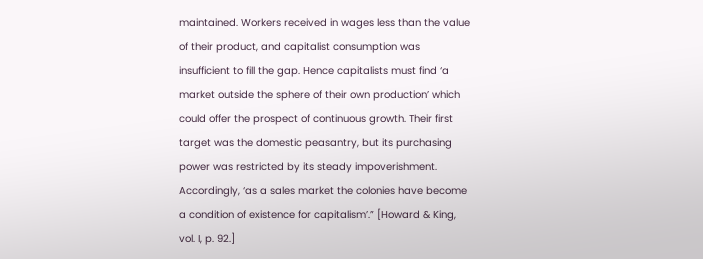maintained. Workers received in wages less than the value of their product, and capitalist consumption was insufficient to fill the gap. Hence capitalists must find ‘a market outside the sphere of their own production’ which could offer the prospect of continuous growth. Their first target was the domestic peasantry, but its purchasing power was restricted by its steady impoverishment. Accordingly, ‘as a sales market the colonies have become a condition of existence for capitalism’.” [Howard & King, vol. I, p. 92.]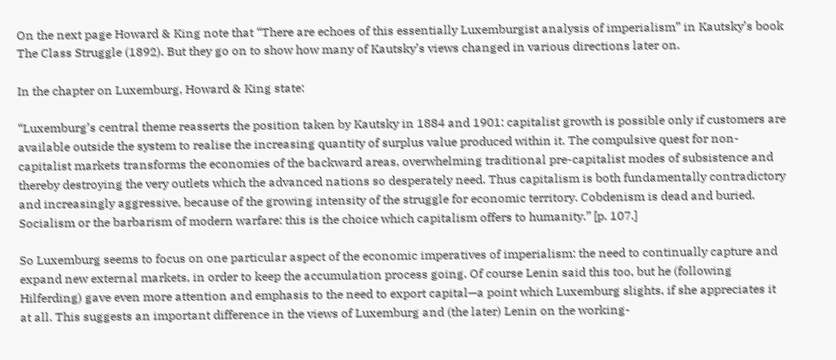On the next page Howard & King note that “There are echoes of this essentially Luxemburgist analysis of imperialism” in Kautsky’s book The Class Struggle (1892). But they go on to show how many of Kautsky’s views changed in various directions later on.

In the chapter on Luxemburg, Howard & King state:

“Luxemburg’s central theme reasserts the position taken by Kautsky in 1884 and 1901: capitalist growth is possible only if customers are available outside the system to realise the increasing quantity of surplus value produced within it. The compulsive quest for non-capitalist markets transforms the economies of the backward areas, overwhelming traditional pre-capitalist modes of subsistence and thereby destroying the very outlets which the advanced nations so desperately need. Thus capitalism is both fundamentally contradictory and increasingly aggressive, because of the growing intensity of the struggle for economic territory. Cobdenism is dead and buried. Socialism or the barbarism of modern warfare: this is the choice which capitalism offers to humanity.” [p. 107.]

So Luxemburg seems to focus on one particular aspect of the economic imperatives of imperialism: the need to continually capture and expand new external markets, in order to keep the accumulation process going. Of course Lenin said this too, but he (following Hilferding) gave even more attention and emphasis to the need to export capital—a point which Luxemburg slights, if she appreciates it at all. This suggests an important difference in the views of Luxemburg and (the later) Lenin on the working-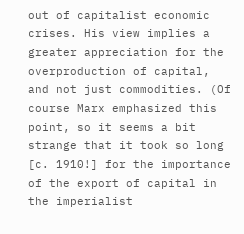out of capitalist economic crises. His view implies a greater appreciation for the overproduction of capital, and not just commodities. (Of course Marx emphasized this point, so it seems a bit strange that it took so long [c. 1910!] for the importance of the export of capital in the imperialist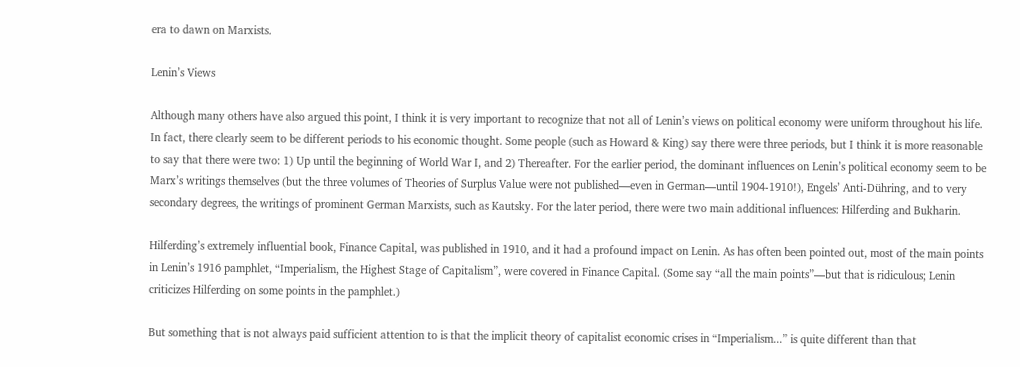era to dawn on Marxists.

Lenin’s Views

Although many others have also argued this point, I think it is very important to recognize that not all of Lenin’s views on political economy were uniform throughout his life. In fact, there clearly seem to be different periods to his economic thought. Some people (such as Howard & King) say there were three periods, but I think it is more reasonable to say that there were two: 1) Up until the beginning of World War I, and 2) Thereafter. For the earlier period, the dominant influences on Lenin’s political economy seem to be Marx’s writings themselves (but the three volumes of Theories of Surplus Value were not published—even in German—until 1904-1910!), Engels’ Anti-Dühring, and to very secondary degrees, the writings of prominent German Marxists, such as Kautsky. For the later period, there were two main additional influences: Hilferding and Bukharin.

Hilferding’s extremely influential book, Finance Capital, was published in 1910, and it had a profound impact on Lenin. As has often been pointed out, most of the main points in Lenin’s 1916 pamphlet, “Imperialism, the Highest Stage of Capitalism”, were covered in Finance Capital. (Some say “all the main points”—but that is ridiculous; Lenin criticizes Hilferding on some points in the pamphlet.)

But something that is not always paid sufficient attention to is that the implicit theory of capitalist economic crises in “Imperialism...” is quite different than that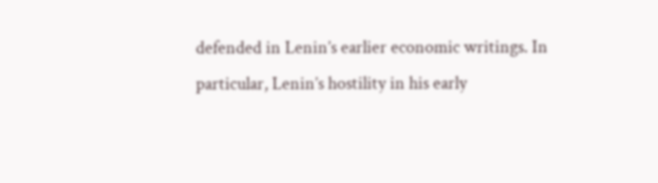defended in Lenin’s earlier economic writings. In particular, Lenin’s hostility in his early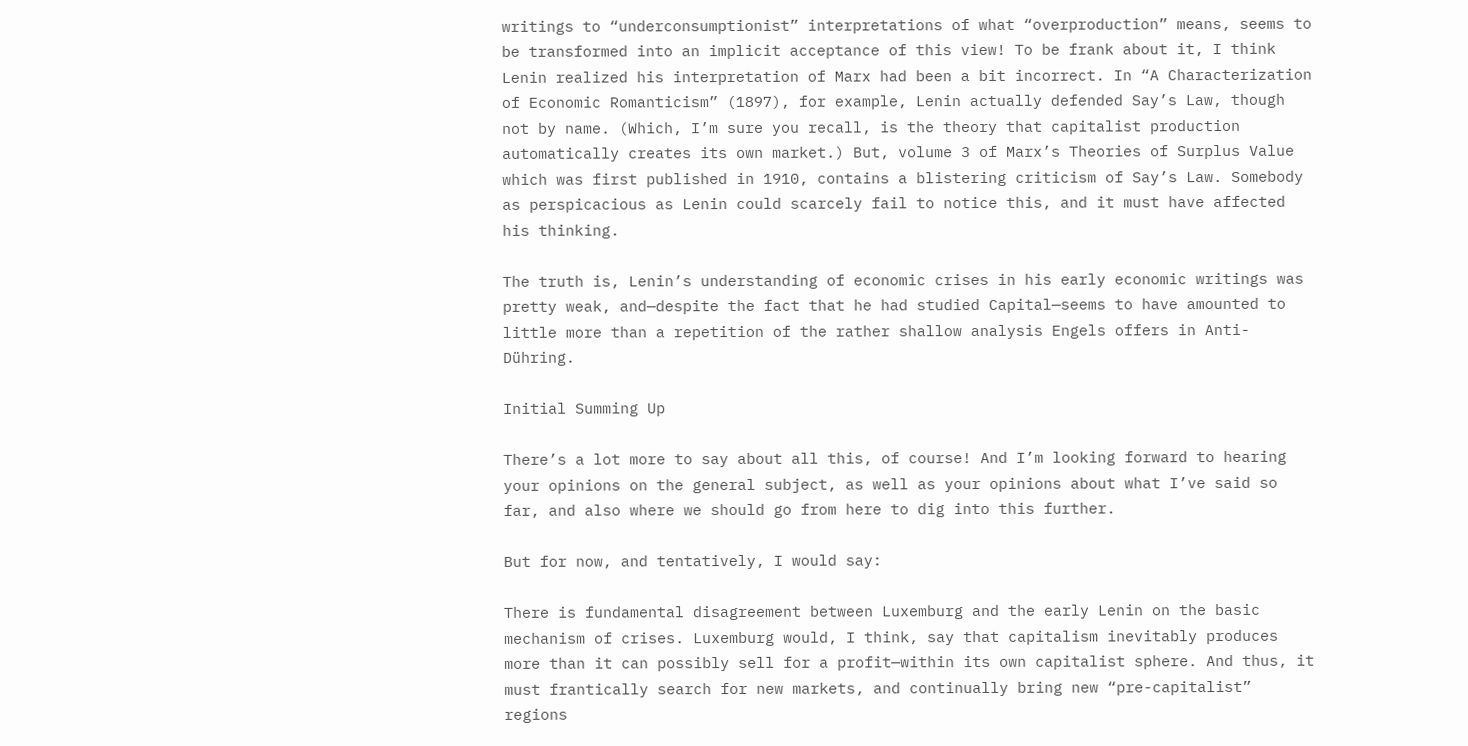writings to “underconsumptionist” interpretations of what “overproduction” means, seems to be transformed into an implicit acceptance of this view! To be frank about it, I think Lenin realized his interpretation of Marx had been a bit incorrect. In “A Characterization of Economic Romanticism” (1897), for example, Lenin actually defended Say’s Law, though not by name. (Which, I’m sure you recall, is the theory that capitalist production automatically creates its own market.) But, volume 3 of Marx’s Theories of Surplus Value which was first published in 1910, contains a blistering criticism of Say’s Law. Somebody as perspicacious as Lenin could scarcely fail to notice this, and it must have affected his thinking.

The truth is, Lenin’s understanding of economic crises in his early economic writings was pretty weak, and—despite the fact that he had studied Capital—seems to have amounted to little more than a repetition of the rather shallow analysis Engels offers in Anti-Dühring.

Initial Summing Up

There’s a lot more to say about all this, of course! And I’m looking forward to hearing your opinions on the general subject, as well as your opinions about what I’ve said so far, and also where we should go from here to dig into this further.

But for now, and tentatively, I would say:

There is fundamental disagreement between Luxemburg and the early Lenin on the basic mechanism of crises. Luxemburg would, I think, say that capitalism inevitably produces more than it can possibly sell for a profit—within its own capitalist sphere. And thus, it must frantically search for new markets, and continually bring new “pre-capitalist” regions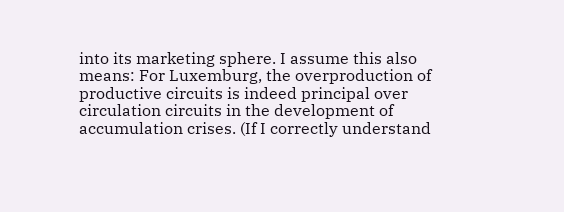into its marketing sphere. I assume this also means: For Luxemburg, the overproduction of productive circuits is indeed principal over circulation circuits in the development of accumulation crises. (If I correctly understand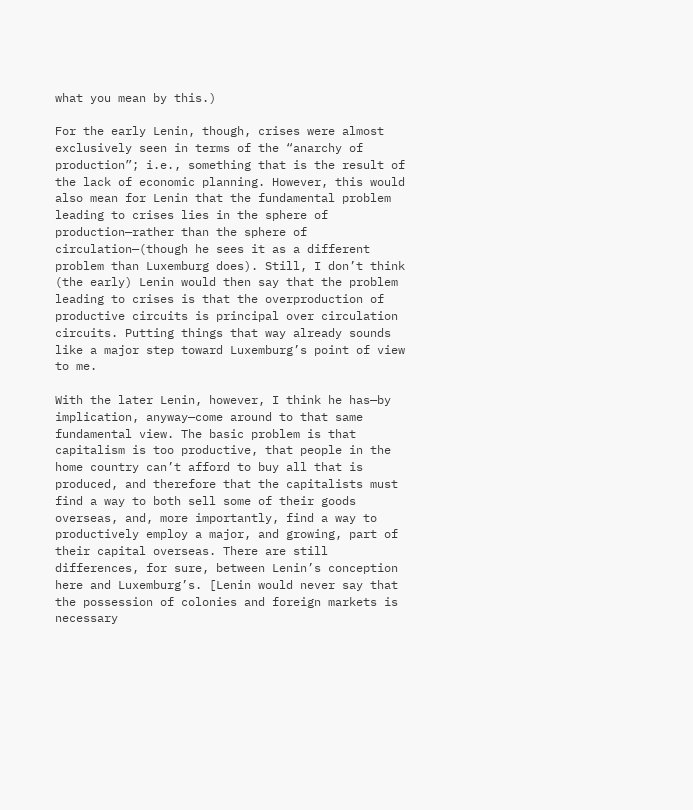what you mean by this.)

For the early Lenin, though, crises were almost exclusively seen in terms of the “anarchy of production”; i.e., something that is the result of the lack of economic planning. However, this would also mean for Lenin that the fundamental problem leading to crises lies in the sphere of production—rather than the sphere of circulation—(though he sees it as a different problem than Luxemburg does). Still, I don’t think (the early) Lenin would then say that the problem leading to crises is that the overproduction of productive circuits is principal over circulation circuits. Putting things that way already sounds like a major step toward Luxemburg’s point of view to me.

With the later Lenin, however, I think he has—by implication, anyway—come around to that same fundamental view. The basic problem is that capitalism is too productive, that people in the home country can’t afford to buy all that is produced, and therefore that the capitalists must find a way to both sell some of their goods overseas, and, more importantly, find a way to productively employ a major, and growing, part of their capital overseas. There are still differences, for sure, between Lenin’s conception here and Luxemburg’s. [Lenin would never say that the possession of colonies and foreign markets is necessary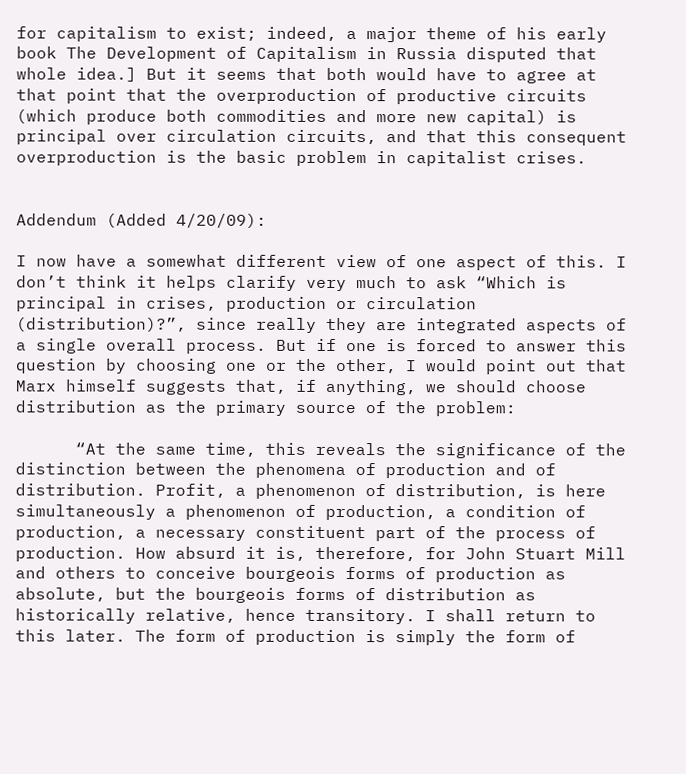for capitalism to exist; indeed, a major theme of his early book The Development of Capitalism in Russia disputed that whole idea.] But it seems that both would have to agree at that point that the overproduction of productive circuits (which produce both commodities and more new capital) is principal over circulation circuits, and that this consequent overproduction is the basic problem in capitalist crises.


Addendum (Added 4/20/09):

I now have a somewhat different view of one aspect of this. I don’t think it helps clarify very much to ask “Which is principal in crises, production or circulation (distribution)?”, since really they are integrated aspects of a single overall process. But if one is forced to answer this question by choosing one or the other, I would point out that Marx himself suggests that, if anything, we should choose distribution as the primary source of the problem:

      “At the same time, this reveals the significance of the distinction between the phenomena of production and of distribution. Profit, a phenomenon of distribution, is here simultaneously a phenomenon of production, a condition of production, a necessary constituent part of the process of production. How absurd it is, therefore, for John Stuart Mill and others to conceive bourgeois forms of production as absolute, but the bourgeois forms of distribution as historically relative, hence transitory. I shall return to this later. The form of production is simply the form of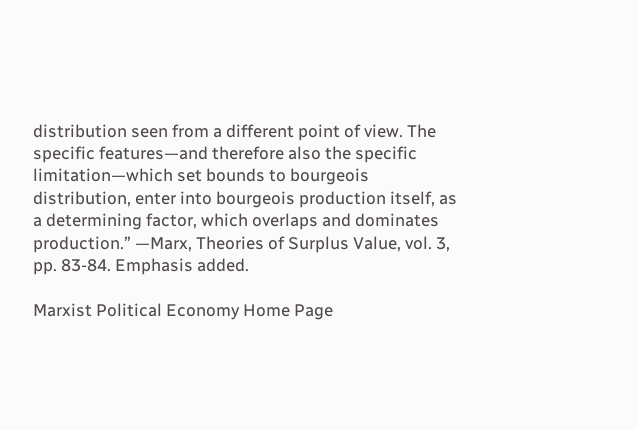distribution seen from a different point of view. The specific features—and therefore also the specific limitation—which set bounds to bourgeois distribution, enter into bourgeois production itself, as a determining factor, which overlaps and dominates production.” —Marx, Theories of Surplus Value, vol. 3, pp. 83-84. Emphasis added.

Marxist Political Economy Home Page